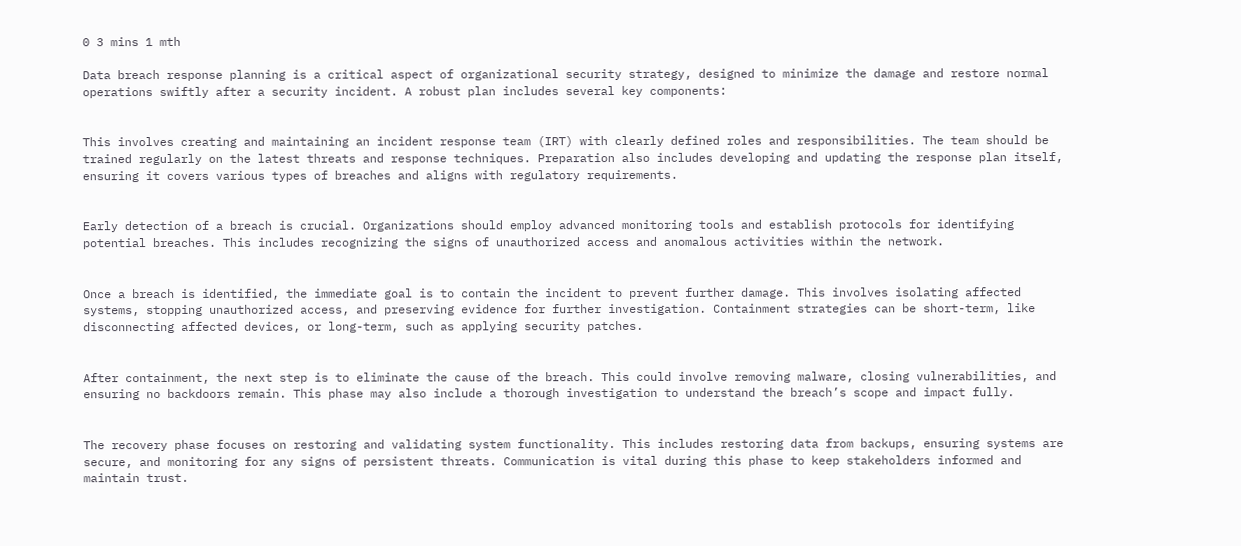0 3 mins 1 mth

Data breach response planning is a critical aspect of organizational security strategy, designed to minimize the damage and restore normal operations swiftly after a security incident. A robust plan includes several key components:


This involves creating and maintaining an incident response team (IRT) with clearly defined roles and responsibilities. The team should be trained regularly on the latest threats and response techniques. Preparation also includes developing and updating the response plan itself, ensuring it covers various types of breaches and aligns with regulatory requirements.


Early detection of a breach is crucial. Organizations should employ advanced monitoring tools and establish protocols for identifying potential breaches. This includes recognizing the signs of unauthorized access and anomalous activities within the network.


Once a breach is identified, the immediate goal is to contain the incident to prevent further damage. This involves isolating affected systems, stopping unauthorized access, and preserving evidence for further investigation. Containment strategies can be short-term, like disconnecting affected devices, or long-term, such as applying security patches.


After containment, the next step is to eliminate the cause of the breach. This could involve removing malware, closing vulnerabilities, and ensuring no backdoors remain. This phase may also include a thorough investigation to understand the breach’s scope and impact fully.


The recovery phase focuses on restoring and validating system functionality. This includes restoring data from backups, ensuring systems are secure, and monitoring for any signs of persistent threats. Communication is vital during this phase to keep stakeholders informed and maintain trust.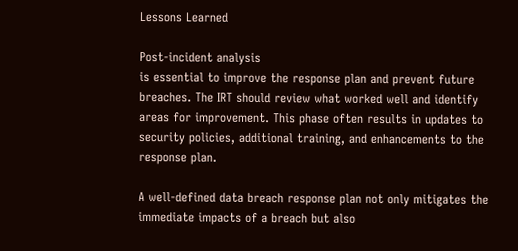Lessons Learned

Post-incident analysis
is essential to improve the response plan and prevent future breaches. The IRT should review what worked well and identify areas for improvement. This phase often results in updates to security policies, additional training, and enhancements to the response plan.

A well-defined data breach response plan not only mitigates the immediate impacts of a breach but also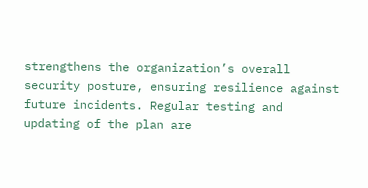strengthens the organization’s overall security posture, ensuring resilience against future incidents. Regular testing and updating of the plan are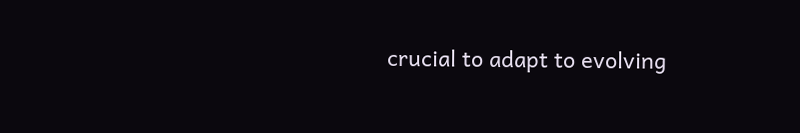crucial to adapt to evolving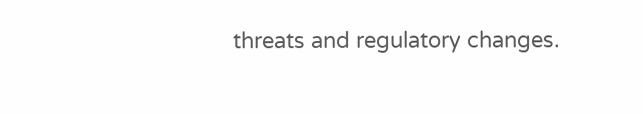threats and regulatory changes.